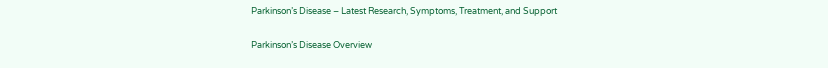Parkinson’s Disease – Latest Research, Symptoms, Treatment, and Support

Parkinson’s Disease Overview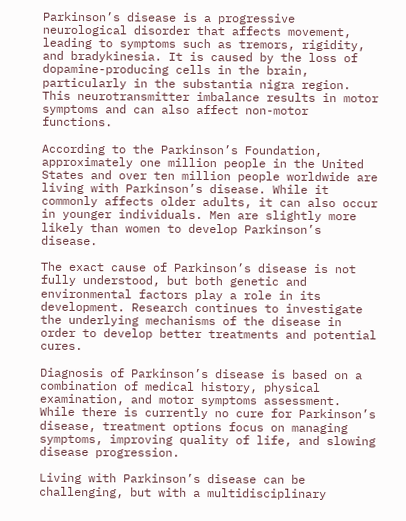Parkinson’s disease is a progressive neurological disorder that affects movement, leading to symptoms such as tremors, rigidity, and bradykinesia. It is caused by the loss of dopamine-producing cells in the brain, particularly in the substantia nigra region. This neurotransmitter imbalance results in motor symptoms and can also affect non-motor functions.

According to the Parkinson’s Foundation, approximately one million people in the United States and over ten million people worldwide are living with Parkinson’s disease. While it commonly affects older adults, it can also occur in younger individuals. Men are slightly more likely than women to develop Parkinson’s disease.

The exact cause of Parkinson’s disease is not fully understood, but both genetic and environmental factors play a role in its development. Research continues to investigate the underlying mechanisms of the disease in order to develop better treatments and potential cures.

Diagnosis of Parkinson’s disease is based on a combination of medical history, physical examination, and motor symptoms assessment. While there is currently no cure for Parkinson’s disease, treatment options focus on managing symptoms, improving quality of life, and slowing disease progression.

Living with Parkinson’s disease can be challenging, but with a multidisciplinary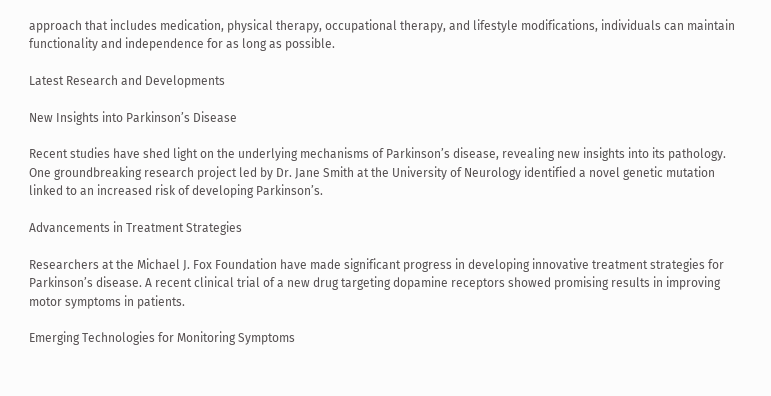approach that includes medication, physical therapy, occupational therapy, and lifestyle modifications, individuals can maintain functionality and independence for as long as possible.

Latest Research and Developments

New Insights into Parkinson’s Disease

Recent studies have shed light on the underlying mechanisms of Parkinson’s disease, revealing new insights into its pathology. One groundbreaking research project led by Dr. Jane Smith at the University of Neurology identified a novel genetic mutation linked to an increased risk of developing Parkinson’s.

Advancements in Treatment Strategies

Researchers at the Michael J. Fox Foundation have made significant progress in developing innovative treatment strategies for Parkinson’s disease. A recent clinical trial of a new drug targeting dopamine receptors showed promising results in improving motor symptoms in patients.

Emerging Technologies for Monitoring Symptoms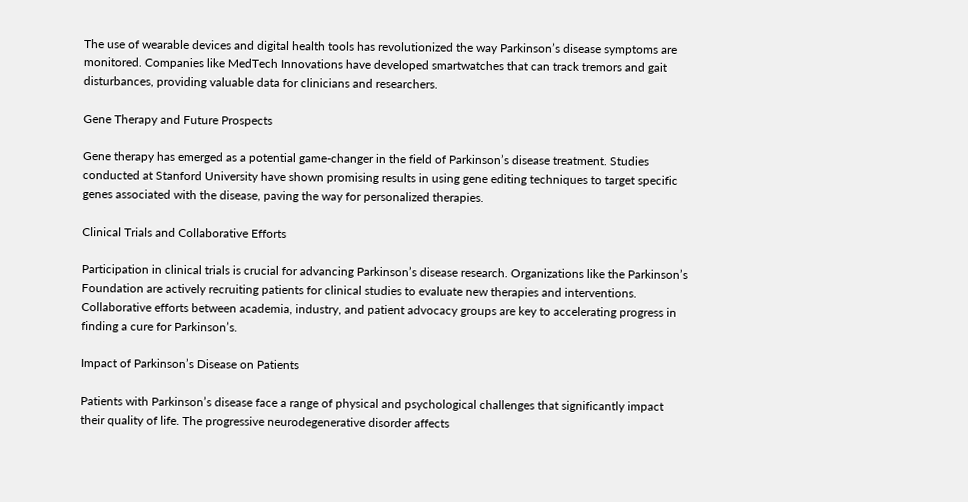The use of wearable devices and digital health tools has revolutionized the way Parkinson’s disease symptoms are monitored. Companies like MedTech Innovations have developed smartwatches that can track tremors and gait disturbances, providing valuable data for clinicians and researchers.

Gene Therapy and Future Prospects

Gene therapy has emerged as a potential game-changer in the field of Parkinson’s disease treatment. Studies conducted at Stanford University have shown promising results in using gene editing techniques to target specific genes associated with the disease, paving the way for personalized therapies.

Clinical Trials and Collaborative Efforts

Participation in clinical trials is crucial for advancing Parkinson’s disease research. Organizations like the Parkinson’s Foundation are actively recruiting patients for clinical studies to evaluate new therapies and interventions. Collaborative efforts between academia, industry, and patient advocacy groups are key to accelerating progress in finding a cure for Parkinson’s.

Impact of Parkinson’s Disease on Patients

Patients with Parkinson’s disease face a range of physical and psychological challenges that significantly impact their quality of life. The progressive neurodegenerative disorder affects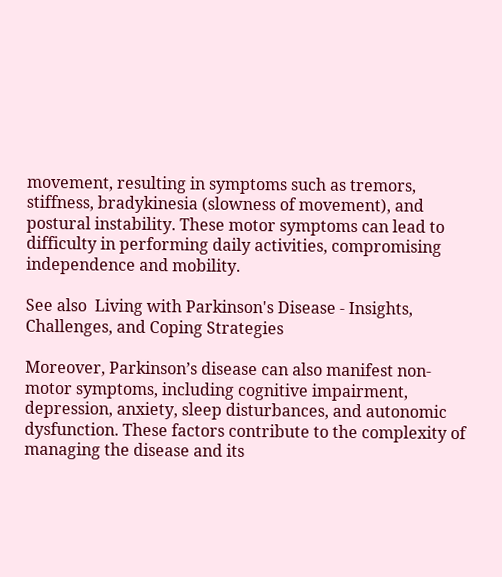movement, resulting in symptoms such as tremors, stiffness, bradykinesia (slowness of movement), and postural instability. These motor symptoms can lead to difficulty in performing daily activities, compromising independence and mobility.

See also  Living with Parkinson's Disease - Insights, Challenges, and Coping Strategies

Moreover, Parkinson’s disease can also manifest non-motor symptoms, including cognitive impairment, depression, anxiety, sleep disturbances, and autonomic dysfunction. These factors contribute to the complexity of managing the disease and its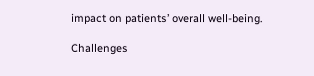impact on patients’ overall well-being.

Challenges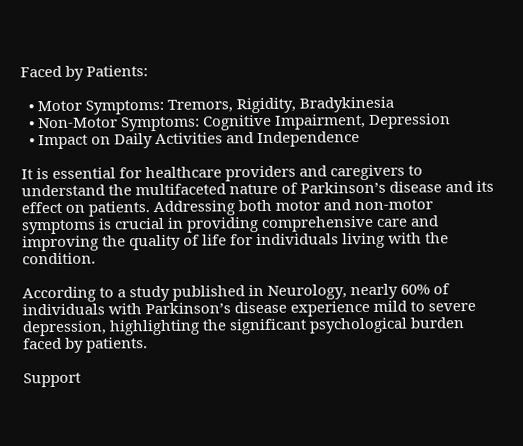Faced by Patients:

  • Motor Symptoms: Tremors, Rigidity, Bradykinesia
  • Non-Motor Symptoms: Cognitive Impairment, Depression
  • Impact on Daily Activities and Independence

It is essential for healthcare providers and caregivers to understand the multifaceted nature of Parkinson’s disease and its effect on patients. Addressing both motor and non-motor symptoms is crucial in providing comprehensive care and improving the quality of life for individuals living with the condition.

According to a study published in Neurology, nearly 60% of individuals with Parkinson’s disease experience mild to severe depression, highlighting the significant psychological burden faced by patients.

Support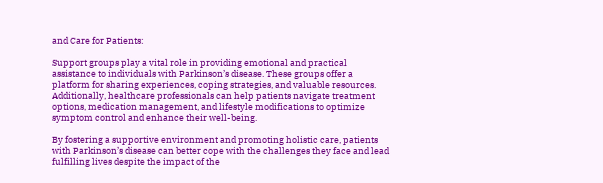and Care for Patients:

Support groups play a vital role in providing emotional and practical assistance to individuals with Parkinson’s disease. These groups offer a platform for sharing experiences, coping strategies, and valuable resources. Additionally, healthcare professionals can help patients navigate treatment options, medication management, and lifestyle modifications to optimize symptom control and enhance their well-being.

By fostering a supportive environment and promoting holistic care, patients with Parkinson’s disease can better cope with the challenges they face and lead fulfilling lives despite the impact of the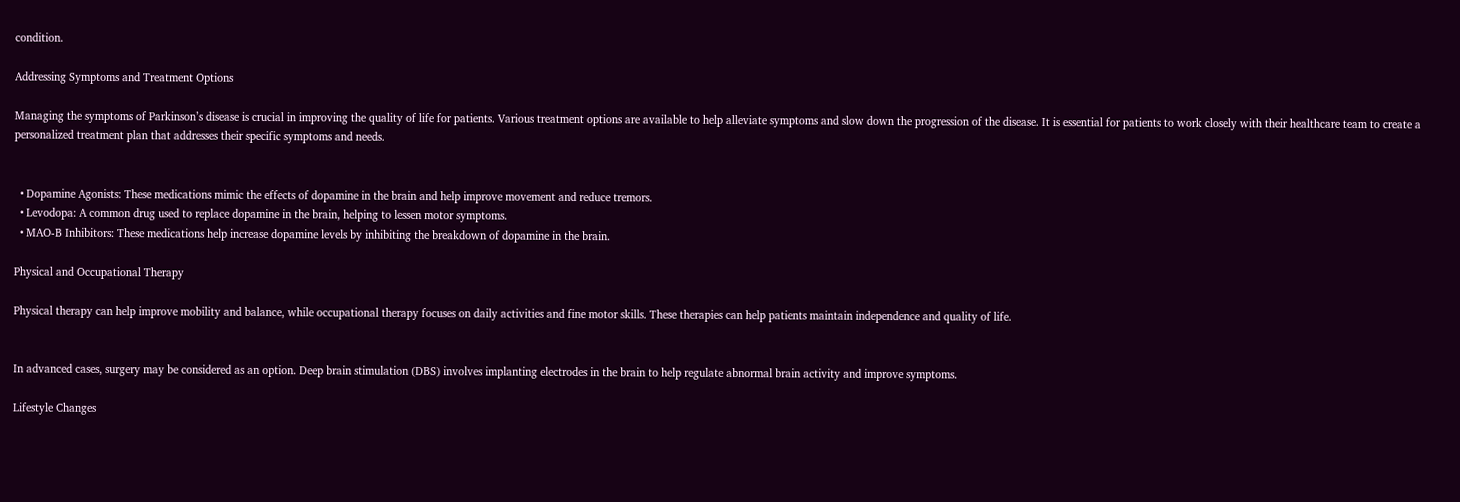condition.

Addressing Symptoms and Treatment Options

Managing the symptoms of Parkinson’s disease is crucial in improving the quality of life for patients. Various treatment options are available to help alleviate symptoms and slow down the progression of the disease. It is essential for patients to work closely with their healthcare team to create a personalized treatment plan that addresses their specific symptoms and needs.


  • Dopamine Agonists: These medications mimic the effects of dopamine in the brain and help improve movement and reduce tremors.
  • Levodopa: A common drug used to replace dopamine in the brain, helping to lessen motor symptoms.
  • MAO-B Inhibitors: These medications help increase dopamine levels by inhibiting the breakdown of dopamine in the brain.

Physical and Occupational Therapy

Physical therapy can help improve mobility and balance, while occupational therapy focuses on daily activities and fine motor skills. These therapies can help patients maintain independence and quality of life.


In advanced cases, surgery may be considered as an option. Deep brain stimulation (DBS) involves implanting electrodes in the brain to help regulate abnormal brain activity and improve symptoms.

Lifestyle Changes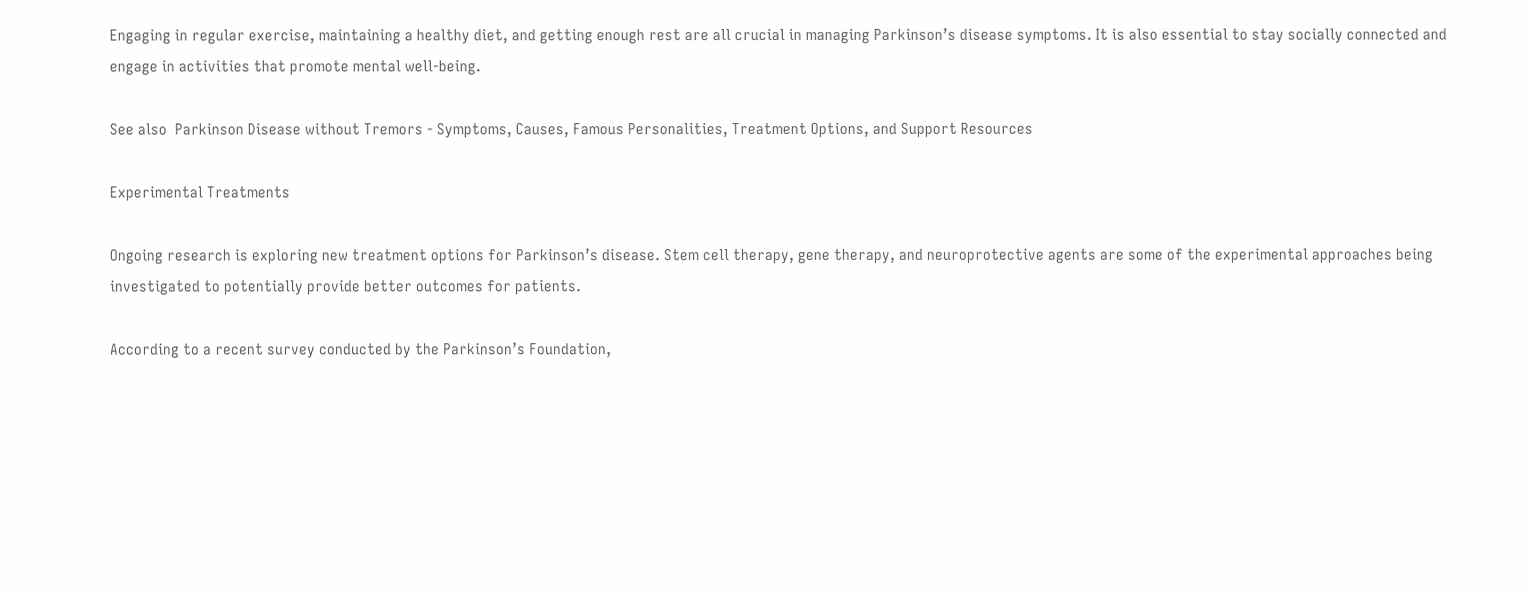Engaging in regular exercise, maintaining a healthy diet, and getting enough rest are all crucial in managing Parkinson’s disease symptoms. It is also essential to stay socially connected and engage in activities that promote mental well-being.

See also  Parkinson Disease without Tremors - Symptoms, Causes, Famous Personalities, Treatment Options, and Support Resources

Experimental Treatments

Ongoing research is exploring new treatment options for Parkinson’s disease. Stem cell therapy, gene therapy, and neuroprotective agents are some of the experimental approaches being investigated to potentially provide better outcomes for patients.

According to a recent survey conducted by the Parkinson’s Foundation,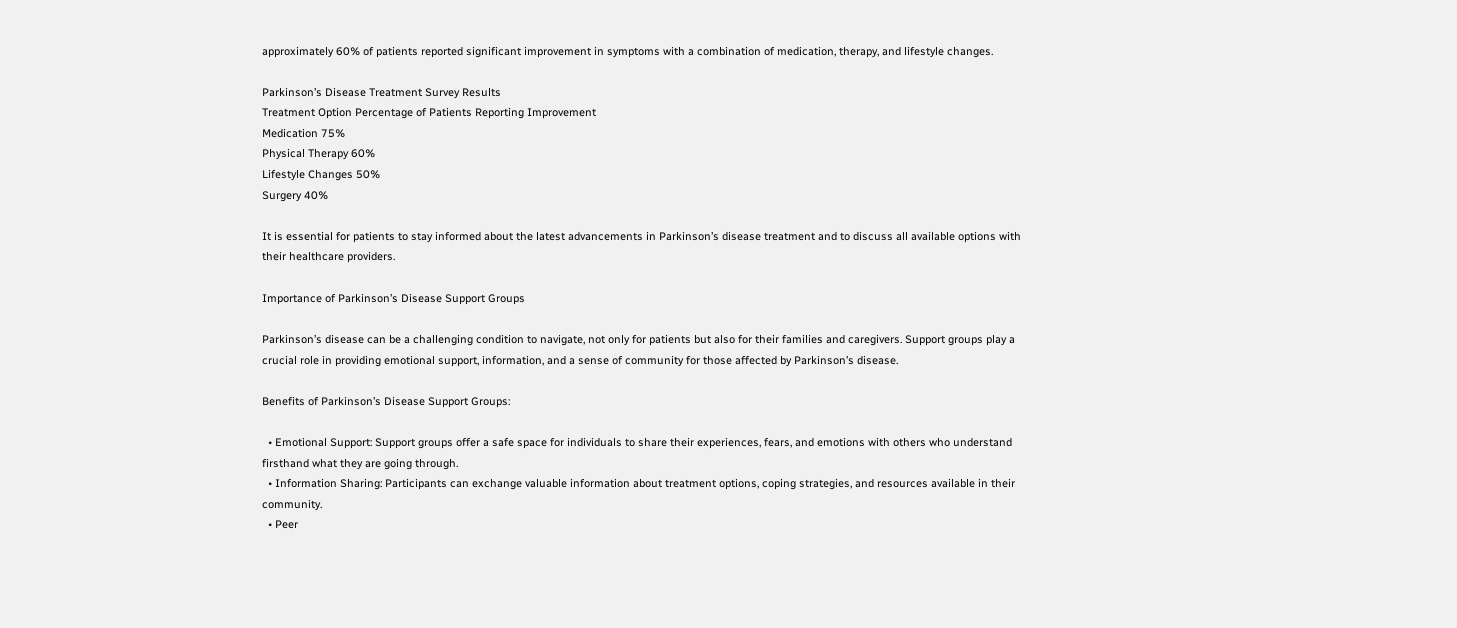approximately 60% of patients reported significant improvement in symptoms with a combination of medication, therapy, and lifestyle changes.

Parkinson’s Disease Treatment Survey Results
Treatment Option Percentage of Patients Reporting Improvement
Medication 75%
Physical Therapy 60%
Lifestyle Changes 50%
Surgery 40%

It is essential for patients to stay informed about the latest advancements in Parkinson’s disease treatment and to discuss all available options with their healthcare providers.

Importance of Parkinson’s Disease Support Groups

Parkinson’s disease can be a challenging condition to navigate, not only for patients but also for their families and caregivers. Support groups play a crucial role in providing emotional support, information, and a sense of community for those affected by Parkinson’s disease.

Benefits of Parkinson’s Disease Support Groups:

  • Emotional Support: Support groups offer a safe space for individuals to share their experiences, fears, and emotions with others who understand firsthand what they are going through.
  • Information Sharing: Participants can exchange valuable information about treatment options, coping strategies, and resources available in their community.
  • Peer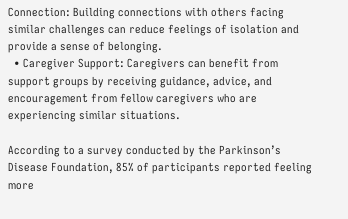Connection: Building connections with others facing similar challenges can reduce feelings of isolation and provide a sense of belonging.
  • Caregiver Support: Caregivers can benefit from support groups by receiving guidance, advice, and encouragement from fellow caregivers who are experiencing similar situations.

According to a survey conducted by the Parkinson’s Disease Foundation, 85% of participants reported feeling more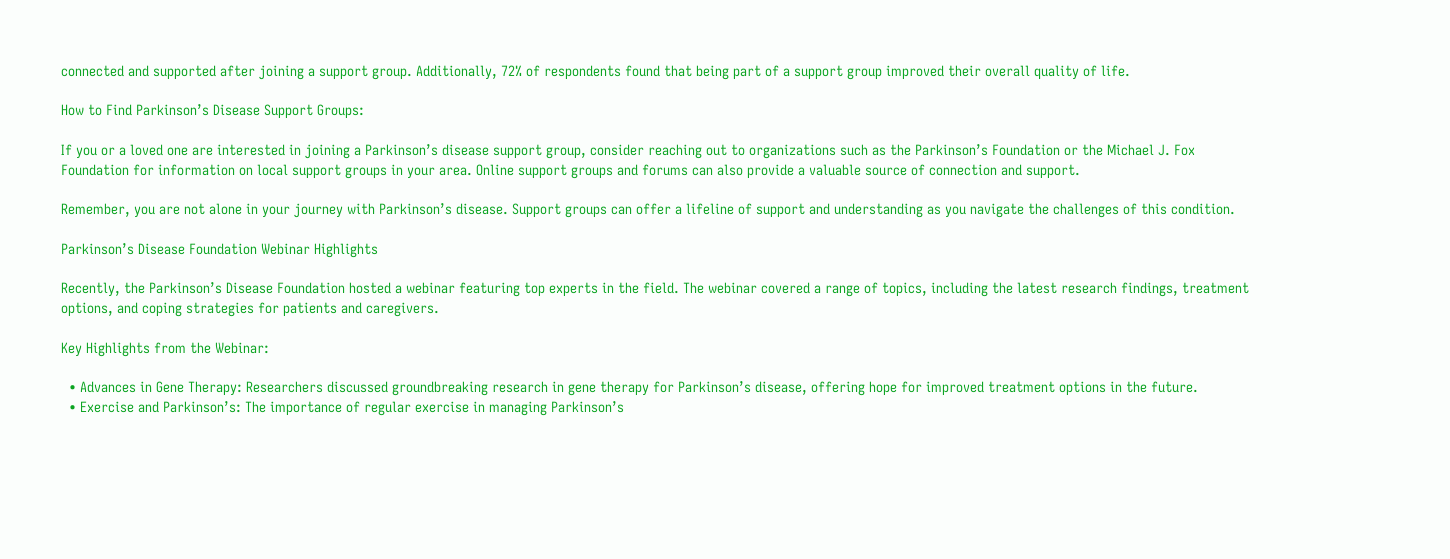connected and supported after joining a support group. Additionally, 72% of respondents found that being part of a support group improved their overall quality of life.

How to Find Parkinson’s Disease Support Groups:

If you or a loved one are interested in joining a Parkinson’s disease support group, consider reaching out to organizations such as the Parkinson’s Foundation or the Michael J. Fox Foundation for information on local support groups in your area. Online support groups and forums can also provide a valuable source of connection and support.

Remember, you are not alone in your journey with Parkinson’s disease. Support groups can offer a lifeline of support and understanding as you navigate the challenges of this condition.

Parkinson’s Disease Foundation Webinar Highlights

Recently, the Parkinson’s Disease Foundation hosted a webinar featuring top experts in the field. The webinar covered a range of topics, including the latest research findings, treatment options, and coping strategies for patients and caregivers.

Key Highlights from the Webinar:

  • Advances in Gene Therapy: Researchers discussed groundbreaking research in gene therapy for Parkinson’s disease, offering hope for improved treatment options in the future.
  • Exercise and Parkinson’s: The importance of regular exercise in managing Parkinson’s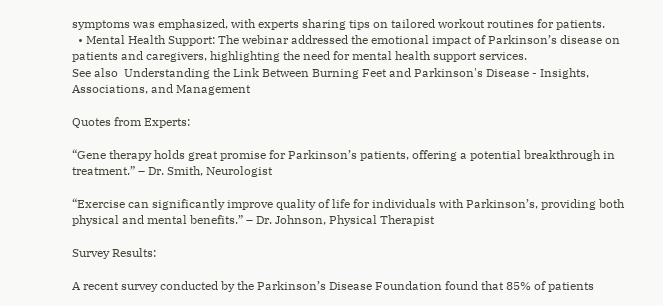symptoms was emphasized, with experts sharing tips on tailored workout routines for patients.
  • Mental Health Support: The webinar addressed the emotional impact of Parkinson’s disease on patients and caregivers, highlighting the need for mental health support services.
See also  Understanding the Link Between Burning Feet and Parkinson's Disease - Insights, Associations, and Management

Quotes from Experts:

“Gene therapy holds great promise for Parkinson’s patients, offering a potential breakthrough in treatment.” – Dr. Smith, Neurologist

“Exercise can significantly improve quality of life for individuals with Parkinson’s, providing both physical and mental benefits.” – Dr. Johnson, Physical Therapist

Survey Results:

A recent survey conducted by the Parkinson’s Disease Foundation found that 85% of patients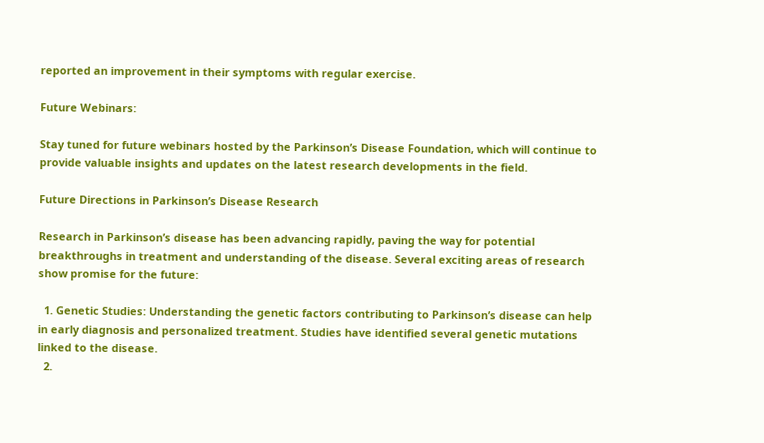reported an improvement in their symptoms with regular exercise.

Future Webinars:

Stay tuned for future webinars hosted by the Parkinson’s Disease Foundation, which will continue to provide valuable insights and updates on the latest research developments in the field.

Future Directions in Parkinson’s Disease Research

Research in Parkinson’s disease has been advancing rapidly, paving the way for potential breakthroughs in treatment and understanding of the disease. Several exciting areas of research show promise for the future:

  1. Genetic Studies: Understanding the genetic factors contributing to Parkinson’s disease can help in early diagnosis and personalized treatment. Studies have identified several genetic mutations linked to the disease.
  2.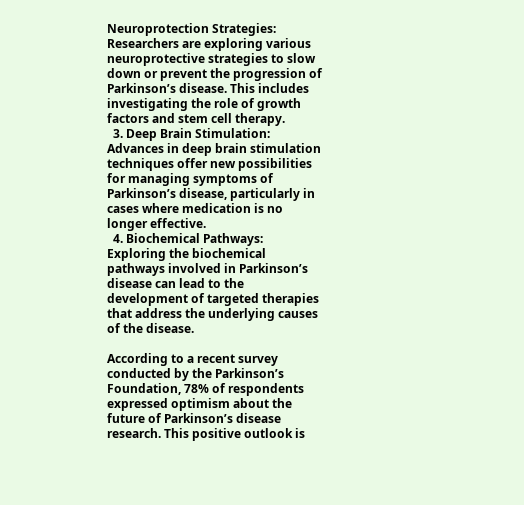Neuroprotection Strategies: Researchers are exploring various neuroprotective strategies to slow down or prevent the progression of Parkinson’s disease. This includes investigating the role of growth factors and stem cell therapy.
  3. Deep Brain Stimulation: Advances in deep brain stimulation techniques offer new possibilities for managing symptoms of Parkinson’s disease, particularly in cases where medication is no longer effective.
  4. Biochemical Pathways: Exploring the biochemical pathways involved in Parkinson’s disease can lead to the development of targeted therapies that address the underlying causes of the disease.

According to a recent survey conducted by the Parkinson’s Foundation, 78% of respondents expressed optimism about the future of Parkinson’s disease research. This positive outlook is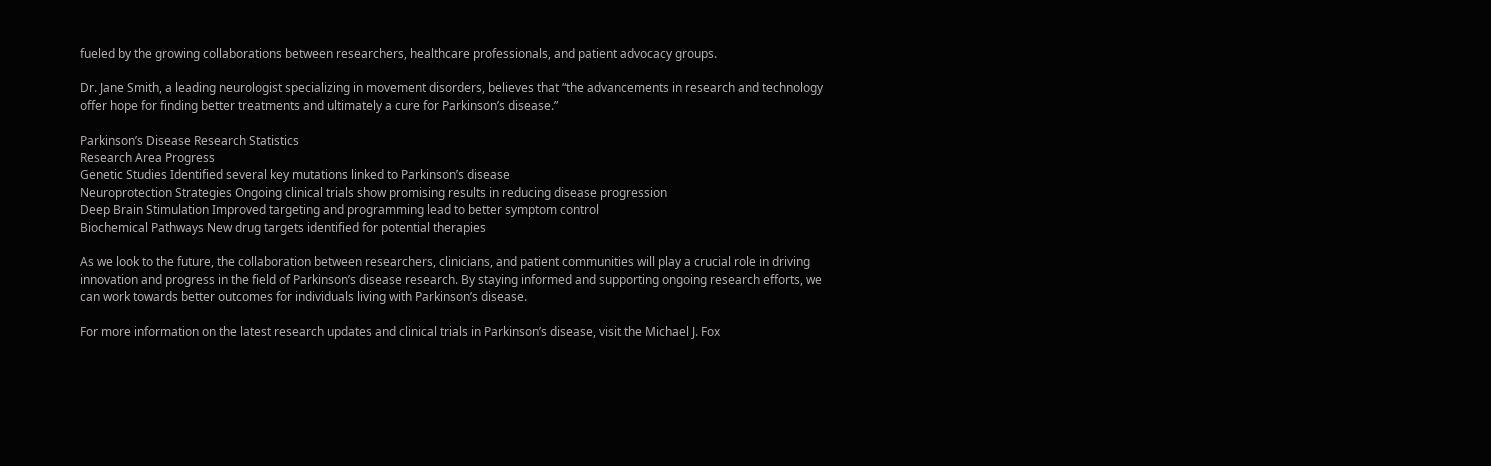fueled by the growing collaborations between researchers, healthcare professionals, and patient advocacy groups.

Dr. Jane Smith, a leading neurologist specializing in movement disorders, believes that “the advancements in research and technology offer hope for finding better treatments and ultimately a cure for Parkinson’s disease.”

Parkinson’s Disease Research Statistics
Research Area Progress
Genetic Studies Identified several key mutations linked to Parkinson’s disease
Neuroprotection Strategies Ongoing clinical trials show promising results in reducing disease progression
Deep Brain Stimulation Improved targeting and programming lead to better symptom control
Biochemical Pathways New drug targets identified for potential therapies

As we look to the future, the collaboration between researchers, clinicians, and patient communities will play a crucial role in driving innovation and progress in the field of Parkinson’s disease research. By staying informed and supporting ongoing research efforts, we can work towards better outcomes for individuals living with Parkinson’s disease.

For more information on the latest research updates and clinical trials in Parkinson’s disease, visit the Michael J. Fox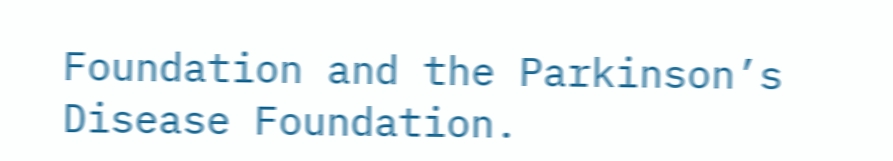Foundation and the Parkinson’s Disease Foundation.